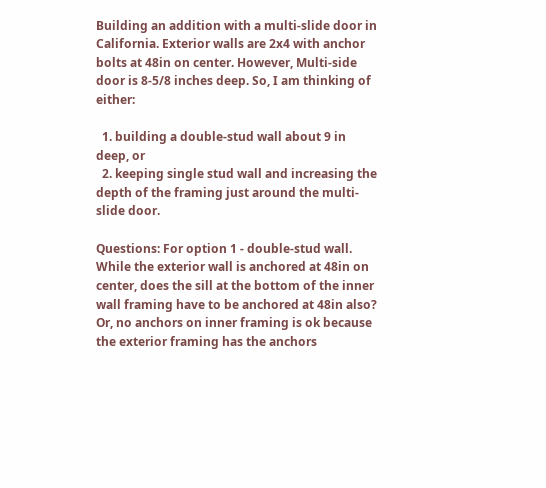Building an addition with a multi-slide door in California. Exterior walls are 2x4 with anchor bolts at 48in on center. However, Multi-side door is 8-5/8 inches deep. So, I am thinking of either:

  1. building a double-stud wall about 9 in deep, or
  2. keeping single stud wall and increasing the depth of the framing just around the multi-slide door.

Questions: For option 1 - double-stud wall. While the exterior wall is anchored at 48in on center, does the sill at the bottom of the inner wall framing have to be anchored at 48in also? Or, no anchors on inner framing is ok because the exterior framing has the anchors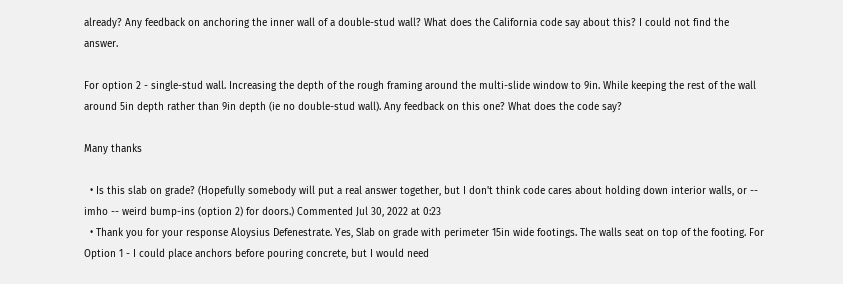already? Any feedback on anchoring the inner wall of a double-stud wall? What does the California code say about this? I could not find the answer.

For option 2 - single-stud wall. Increasing the depth of the rough framing around the multi-slide window to 9in. While keeping the rest of the wall around 5in depth rather than 9in depth (ie no double-stud wall). Any feedback on this one? What does the code say?

Many thanks

  • Is this slab on grade? (Hopefully somebody will put a real answer together, but I don't think code cares about holding down interior walls, or -- imho -- weird bump-ins (option 2) for doors.) Commented Jul 30, 2022 at 0:23
  • Thank you for your response Aloysius Defenestrate. Yes, Slab on grade with perimeter 15in wide footings. The walls seat on top of the footing. For Option 1 - I could place anchors before pouring concrete, but I would need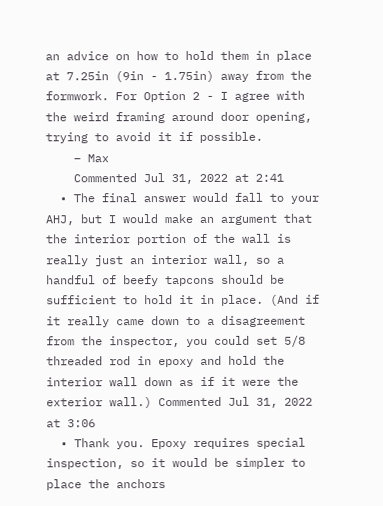an advice on how to hold them in place at 7.25in (9in - 1.75in) away from the formwork. For Option 2 - I agree with the weird framing around door opening, trying to avoid it if possible.
    – Max
    Commented Jul 31, 2022 at 2:41
  • The final answer would fall to your AHJ, but I would make an argument that the interior portion of the wall is really just an interior wall, so a handful of beefy tapcons should be sufficient to hold it in place. (And if it really came down to a disagreement from the inspector, you could set 5/8 threaded rod in epoxy and hold the interior wall down as if it were the exterior wall.) Commented Jul 31, 2022 at 3:06
  • Thank you. Epoxy requires special inspection, so it would be simpler to place the anchors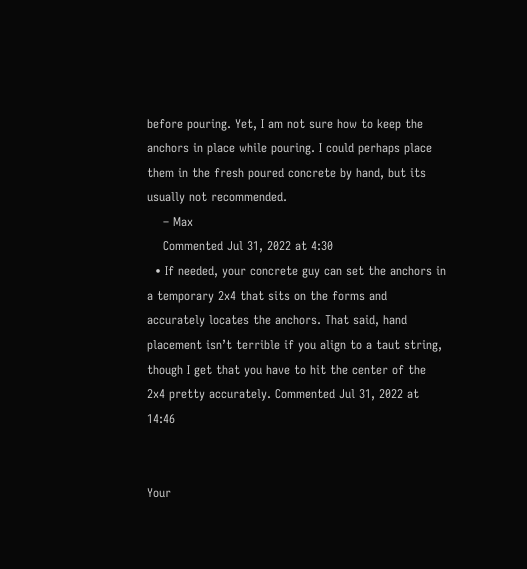before pouring. Yet, I am not sure how to keep the anchors in place while pouring. I could perhaps place them in the fresh poured concrete by hand, but its usually not recommended.
    – Max
    Commented Jul 31, 2022 at 4:30
  • If needed, your concrete guy can set the anchors in a temporary 2x4 that sits on the forms and accurately locates the anchors. That said, hand placement isn’t terrible if you align to a taut string, though I get that you have to hit the center of the 2x4 pretty accurately. Commented Jul 31, 2022 at 14:46


Your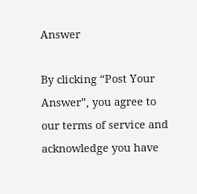Answer

By clicking “Post Your Answer”, you agree to our terms of service and acknowledge you have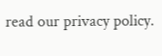read our privacy policy.